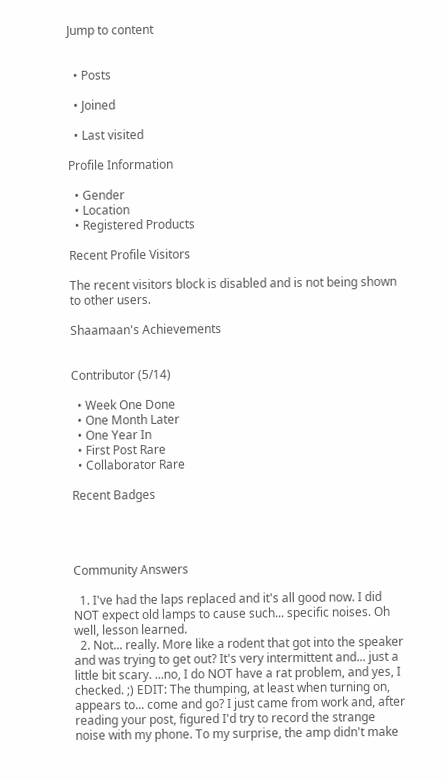Jump to content


  • Posts

  • Joined

  • Last visited

Profile Information

  • Gender
  • Location
  • Registered Products

Recent Profile Visitors

The recent visitors block is disabled and is not being shown to other users.

Shaamaan's Achievements


Contributor (5/14)

  • Week One Done
  • One Month Later
  • One Year In
  • First Post Rare
  • Collaborator Rare

Recent Badges




Community Answers

  1. I've had the laps replaced and it's all good now. I did NOT expect old lamps to cause such... specific noises. Oh well, lesson learned.
  2. Not... really. More like a rodent that got into the speaker and was trying to get out? It's very intermittent and... just a little bit scary. ...no, I do NOT have a rat problem, and yes, I checked. ;) EDIT: The thumping, at least when turning on, appears to... come and go? I just came from work and, after reading your post, figured I'd try to record the strange noise with my phone. To my surprise, the amp didn't make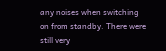any noises when switching on from standby. There were still very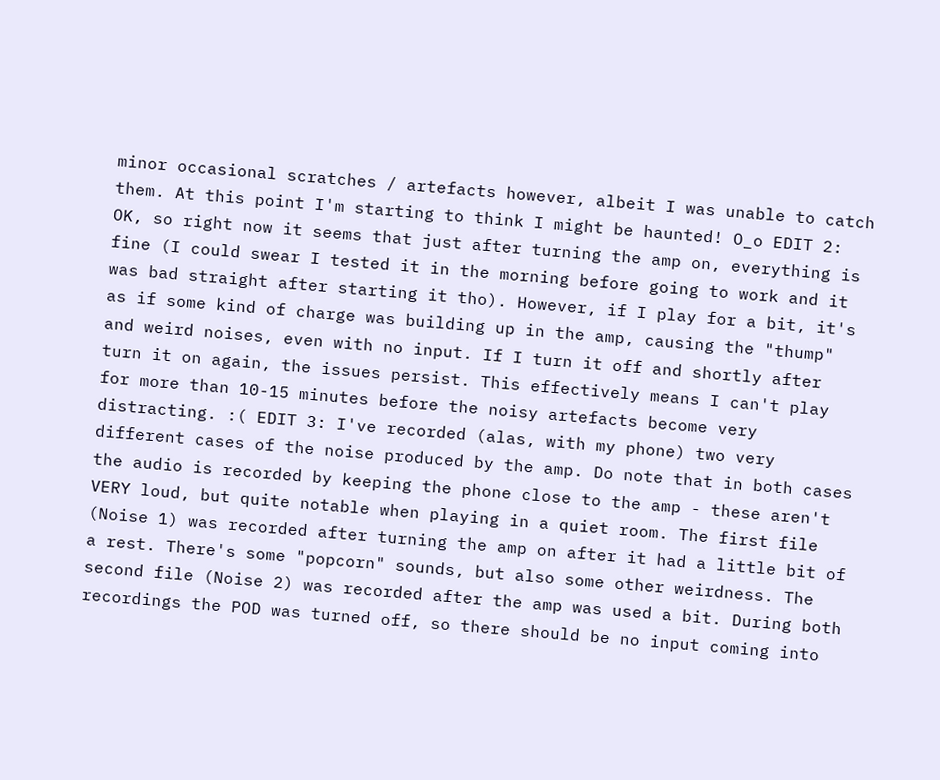minor occasional scratches / artefacts however, albeit I was unable to catch them. At this point I'm starting to think I might be haunted! O_o EDIT 2: OK, so right now it seems that just after turning the amp on, everything is fine (I could swear I tested it in the morning before going to work and it was bad straight after starting it tho). However, if I play for a bit, it's as if some kind of charge was building up in the amp, causing the "thump" and weird noises, even with no input. If I turn it off and shortly after turn it on again, the issues persist. This effectively means I can't play for more than 10-15 minutes before the noisy artefacts become very distracting. :( EDIT 3: I've recorded (alas, with my phone) two very different cases of the noise produced by the amp. Do note that in both cases the audio is recorded by keeping the phone close to the amp - these aren't VERY loud, but quite notable when playing in a quiet room. The first file (Noise 1) was recorded after turning the amp on after it had a little bit of a rest. There's some "popcorn" sounds, but also some other weirdness. The second file (Noise 2) was recorded after the amp was used a bit. During both recordings the POD was turned off, so there should be no input coming into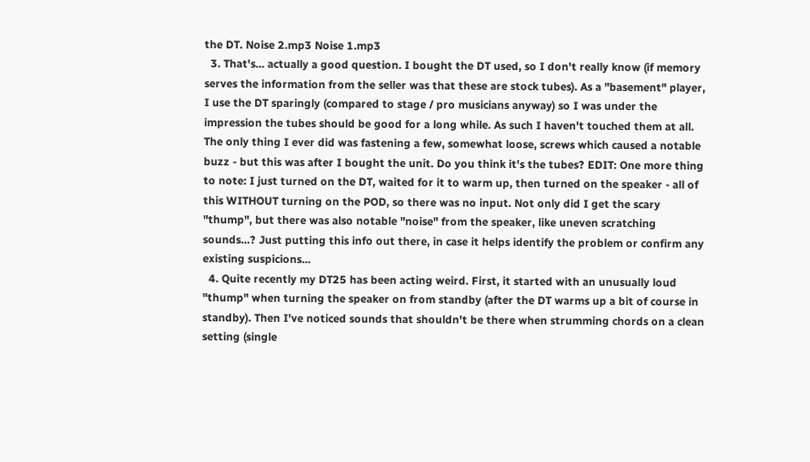the DT. Noise 2.mp3 Noise 1.mp3
  3. That's... actually a good question. I bought the DT used, so I don't really know (if memory serves the information from the seller was that these are stock tubes). As a "basement" player, I use the DT sparingly (compared to stage / pro musicians anyway) so I was under the impression the tubes should be good for a long while. As such I haven't touched them at all. The only thing I ever did was fastening a few, somewhat loose, screws which caused a notable buzz - but this was after I bought the unit. Do you think it's the tubes? EDIT: One more thing to note: I just turned on the DT, waited for it to warm up, then turned on the speaker - all of this WITHOUT turning on the POD, so there was no input. Not only did I get the scary "thump", but there was also notable "noise" from the speaker, like uneven scratching sounds...? Just putting this info out there, in case it helps identify the problem or confirm any existing suspicions...
  4. Quite recently my DT25 has been acting weird. First, it started with an unusually loud "thump" when turning the speaker on from standby (after the DT warms up a bit of course in standby). Then I've noticed sounds that shouldn't be there when strumming chords on a clean setting (single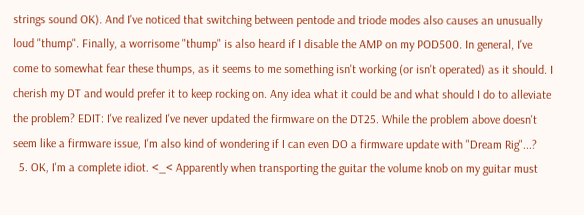strings sound OK). And I've noticed that switching between pentode and triode modes also causes an unusually loud "thump". Finally, a worrisome "thump" is also heard if I disable the AMP on my POD500. In general, I've come to somewhat fear these thumps, as it seems to me something isn't working (or isn't operated) as it should. I cherish my DT and would prefer it to keep rocking on. Any idea what it could be and what should I do to alleviate the problem? EDIT: I've realized I've never updated the firmware on the DT25. While the problem above doesn't seem like a firmware issue, I'm also kind of wondering if I can even DO a firmware update with "Dream Rig"...?
  5. OK, I'm a complete idiot. <_< Apparently when transporting the guitar the volume knob on my guitar must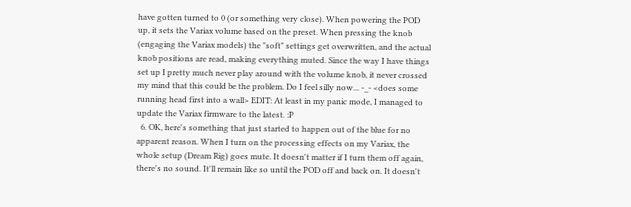have gotten turned to 0 (or something very close). When powering the POD up, it sets the Variax volume based on the preset. When pressing the knob (engaging the Variax models) the "soft" settings get overwritten, and the actual knob positions are read, making everything muted. Since the way I have things set up I pretty much never play around with the volume knob, it never crossed my mind that this could be the problem. Do I feel silly now... -_- <does some running head first into a wall> EDIT: At least in my panic mode, I managed to update the Variax firmware to the latest. :P
  6. OK, here's something that just started to happen out of the blue for no apparent reason. When I turn on the processing effects on my Variax, the whole setup (Dream Rig) goes mute. It doesn't matter if I turn them off again, there's no sound. It'll remain like so until the POD off and back on. It doesn't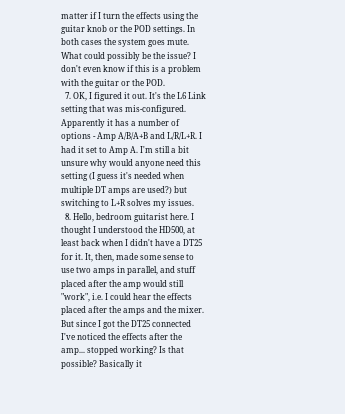matter if I turn the effects using the guitar knob or the POD settings. In both cases the system goes mute. What could possibly be the issue? I don't even know if this is a problem with the guitar or the POD.
  7. OK, I figured it out. It's the L6 Link setting that was mis-configured. Apparently it has a number of options - Amp A/B/A+B and L/R/L+R. I had it set to Amp A. I'm still a bit unsure why would anyone need this setting (I guess it's needed when multiple DT amps are used?) but switching to L+R solves my issues.
  8. Hello, bedroom guitarist here. I thought I understood the HD500, at least back when I didn't have a DT25 for it. It, then, made some sense to use two amps in parallel, and stuff placed after the amp would still "work", i.e. I could hear the effects placed after the amps and the mixer. But since I got the DT25 connected I've noticed the effects after the amp... stopped working? Is that possible? Basically it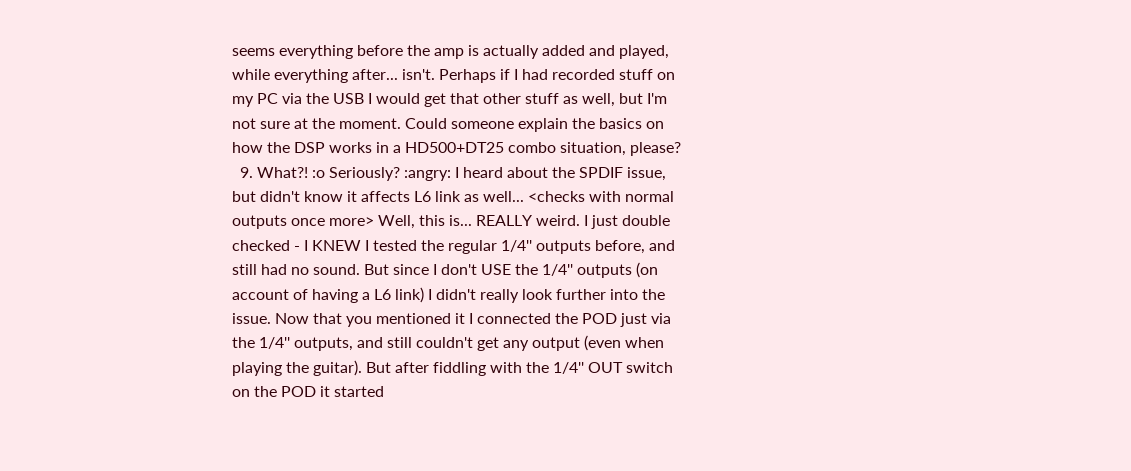seems everything before the amp is actually added and played, while everything after... isn't. Perhaps if I had recorded stuff on my PC via the USB I would get that other stuff as well, but I'm not sure at the moment. Could someone explain the basics on how the DSP works in a HD500+DT25 combo situation, please?
  9. What?! :o Seriously? :angry: I heard about the SPDIF issue, but didn't know it affects L6 link as well... <checks with normal outputs once more> Well, this is... REALLY weird. I just double checked - I KNEW I tested the regular 1/4'' outputs before, and still had no sound. But since I don't USE the 1/4'' outputs (on account of having a L6 link) I didn't really look further into the issue. Now that you mentioned it I connected the POD just via the 1/4'' outputs, and still couldn't get any output (even when playing the guitar). But after fiddling with the 1/4'' OUT switch on the POD it started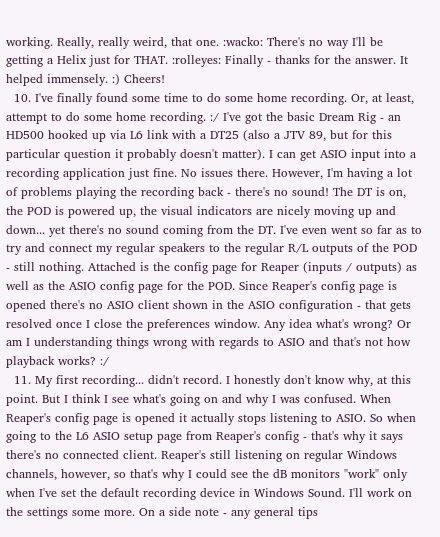working. Really, really weird, that one. :wacko: There's no way I'll be getting a Helix just for THAT. :rolleyes: Finally - thanks for the answer. It helped immensely. :) Cheers!
  10. I've finally found some time to do some home recording. Or, at least, attempt to do some home recording. :/ I've got the basic Dream Rig - an HD500 hooked up via L6 link with a DT25 (also a JTV 89, but for this particular question it probably doesn't matter). I can get ASIO input into a recording application just fine. No issues there. However, I'm having a lot of problems playing the recording back - there's no sound! The DT is on, the POD is powered up, the visual indicators are nicely moving up and down... yet there's no sound coming from the DT. I've even went so far as to try and connect my regular speakers to the regular R/L outputs of the POD - still nothing. Attached is the config page for Reaper (inputs / outputs) as well as the ASIO config page for the POD. Since Reaper's config page is opened there's no ASIO client shown in the ASIO configuration - that gets resolved once I close the preferences window. Any idea what's wrong? Or am I understanding things wrong with regards to ASIO and that's not how playback works? :/
  11. My first recording... didn't record. I honestly don't know why, at this point. But I think I see what's going on and why I was confused. When Reaper's config page is opened it actually stops listening to ASIO. So when going to the L6 ASIO setup page from Reaper's config - that's why it says there's no connected client. Reaper's still listening on regular Windows channels, however, so that's why I could see the dB monitors "work" only when I've set the default recording device in Windows Sound. I'll work on the settings some more. On a side note - any general tips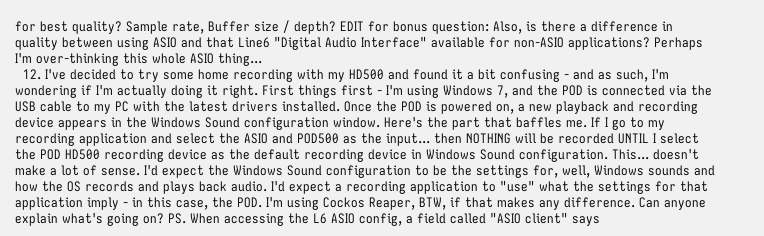for best quality? Sample rate, Buffer size / depth? EDIT for bonus question: Also, is there a difference in quality between using ASIO and that Line6 "Digital Audio Interface" available for non-ASIO applications? Perhaps I'm over-thinking this whole ASIO thing...
  12. I've decided to try some home recording with my HD500 and found it a bit confusing - and as such, I'm wondering if I'm actually doing it right. First things first - I'm using Windows 7, and the POD is connected via the USB cable to my PC with the latest drivers installed. Once the POD is powered on, a new playback and recording device appears in the Windows Sound configuration window. Here's the part that baffles me. If I go to my recording application and select the ASIO and POD500 as the input... then NOTHING will be recorded UNTIL I select the POD HD500 recording device as the default recording device in Windows Sound configuration. This... doesn't make a lot of sense. I'd expect the Windows Sound configuration to be the settings for, well, Windows sounds and how the OS records and plays back audio. I'd expect a recording application to "use" what the settings for that application imply - in this case, the POD. I'm using Cockos Reaper, BTW, if that makes any difference. Can anyone explain what's going on? PS. When accessing the L6 ASIO config, a field called "ASIO client" says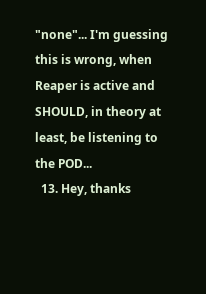"none"... I'm guessing this is wrong, when Reaper is active and SHOULD, in theory at least, be listening to the POD...
  13. Hey, thanks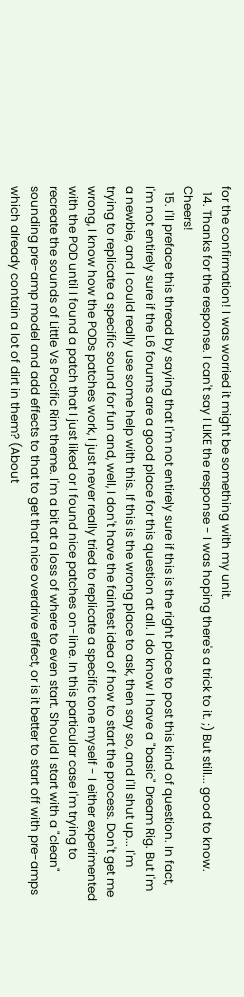for the confirmation! I was worried it might be something with my unit.
  14. Thanks for the response. I can't say I LIKE the response - I was hoping there's a trick to it. ;) But still... good to know. Cheers!
  15. I'll preface this thread by saying that I'm not entirely sure if this is the right place to post this kind of question. In fact, I'm not entirely sure if the L6 forums are a good place for this question at all. I do know I have a "basic" Dream Rig. But I'm a newbie, and I could really use some help with this. If this is the wrong place to ask, then say so, and I'll shut up... I'm trying to replicate a specific sound for fun and, well, I don't have the faintest idea of how to start the process. Don't get me wrong, I know how the PODs patches work, I just never really tried to replicate a specific tone myself - I either experimented with the POD until I found a patch that I just liked or I found nice patches on-line. In this particular case I'm trying to recreate the sounds of Little Vs Pacific Rim theme. I'm a bit at a loss of where to even start. Should I start with a "clean" sounding pre-amp model and add effects to that to get that nice overdrive effect, or is it better to start off with pre-amps which already contain a lot of dirt in them? (About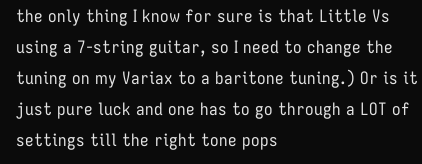the only thing I know for sure is that Little Vs using a 7-string guitar, so I need to change the tuning on my Variax to a baritone tuning.) Or is it just pure luck and one has to go through a LOT of settings till the right tone pops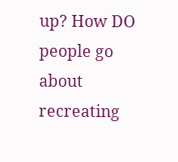up? How DO people go about recreating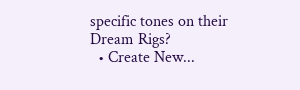specific tones on their Dream Rigs?
  • Create New...